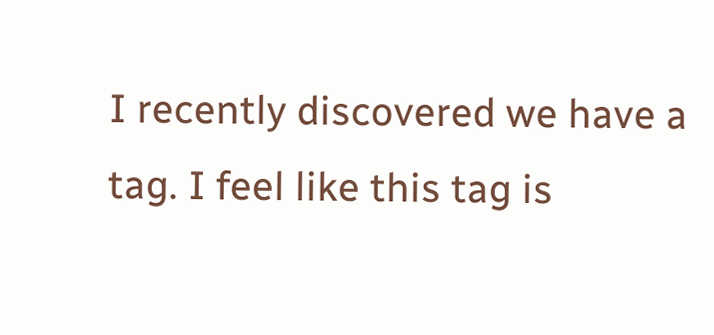I recently discovered we have a tag. I feel like this tag is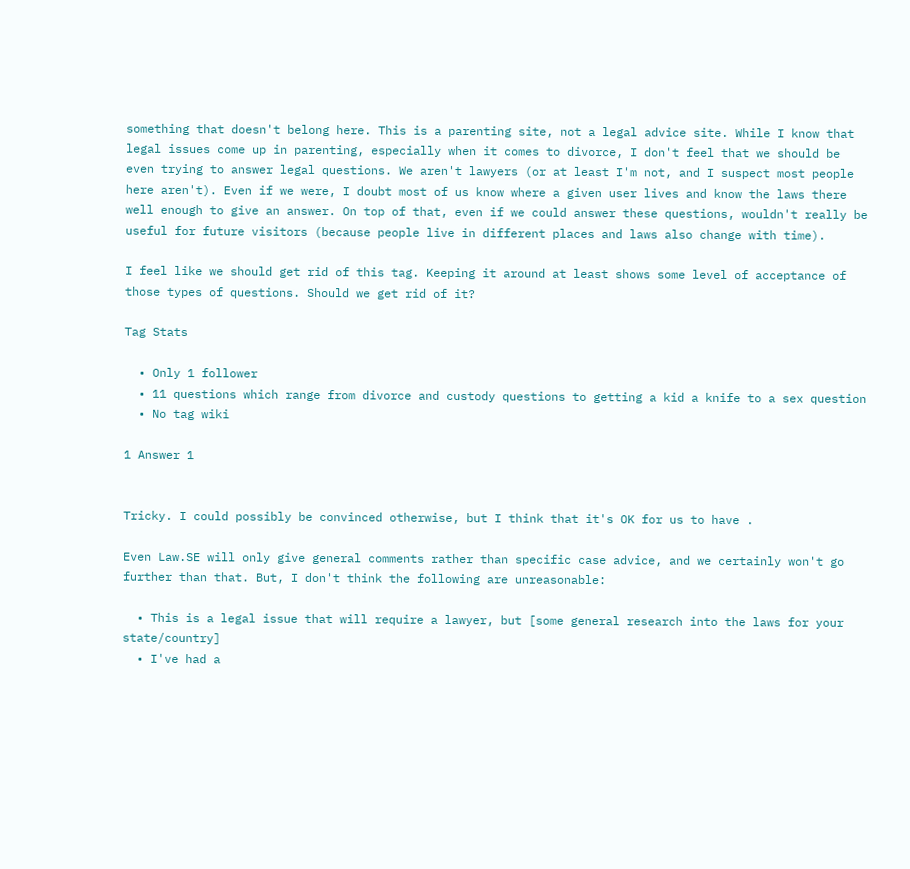something that doesn't belong here. This is a parenting site, not a legal advice site. While I know that legal issues come up in parenting, especially when it comes to divorce, I don't feel that we should be even trying to answer legal questions. We aren't lawyers (or at least I'm not, and I suspect most people here aren't). Even if we were, I doubt most of us know where a given user lives and know the laws there well enough to give an answer. On top of that, even if we could answer these questions, wouldn't really be useful for future visitors (because people live in different places and laws also change with time).

I feel like we should get rid of this tag. Keeping it around at least shows some level of acceptance of those types of questions. Should we get rid of it?

Tag Stats

  • Only 1 follower
  • 11 questions which range from divorce and custody questions to getting a kid a knife to a sex question
  • No tag wiki

1 Answer 1


Tricky. I could possibly be convinced otherwise, but I think that it's OK for us to have .

Even Law.SE will only give general comments rather than specific case advice, and we certainly won't go further than that. But, I don't think the following are unreasonable:

  • This is a legal issue that will require a lawyer, but [some general research into the laws for your state/country]
  • I've had a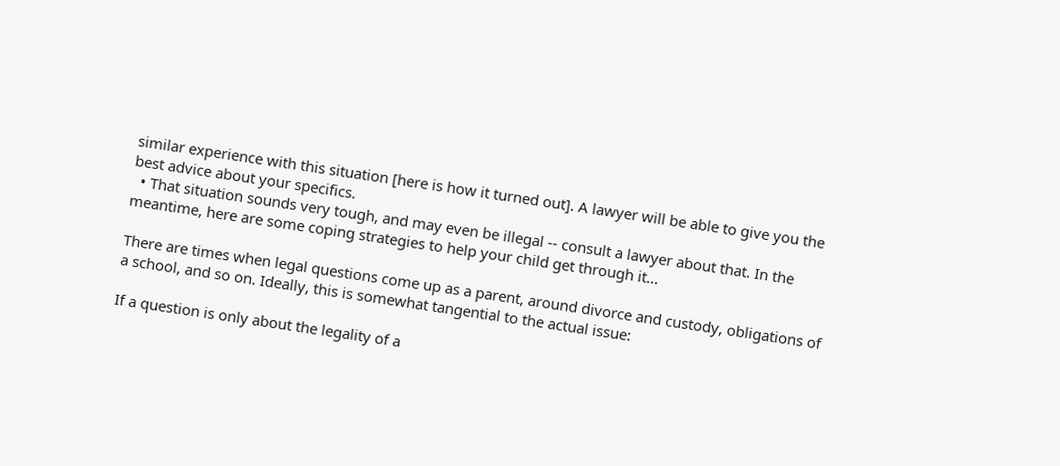similar experience with this situation [here is how it turned out]. A lawyer will be able to give you the best advice about your specifics.
  • That situation sounds very tough, and may even be illegal -- consult a lawyer about that. In the meantime, here are some coping strategies to help your child get through it...

There are times when legal questions come up as a parent, around divorce and custody, obligations of a school, and so on. Ideally, this is somewhat tangential to the actual issue:

If a question is only about the legality of a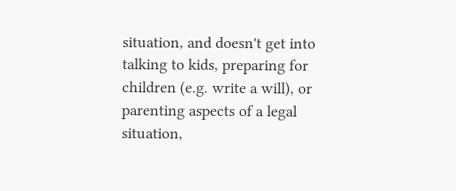situation, and doesn't get into talking to kids, preparing for children (e.g. write a will), or parenting aspects of a legal situation,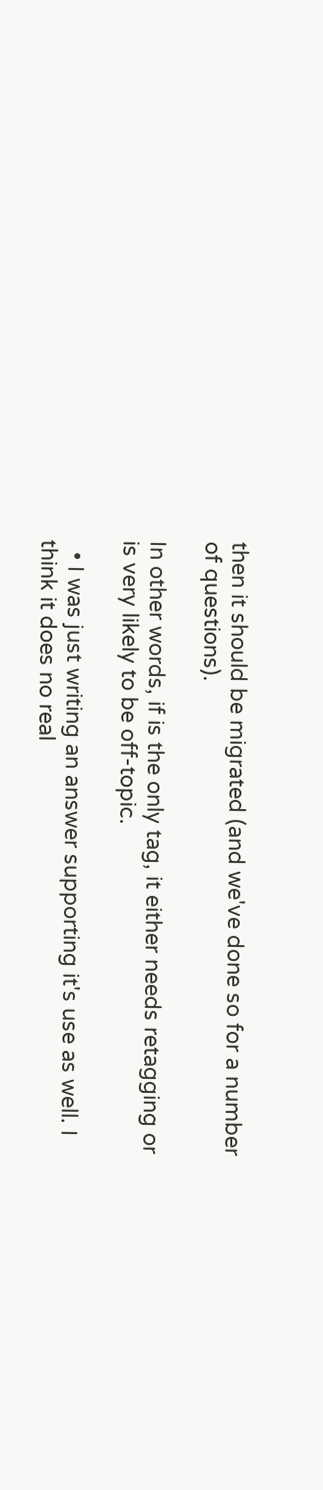then it should be migrated (and we've done so for a number of questions).

In other words, if is the only tag, it either needs retagging or is very likely to be off-topic.

  • I was just writing an answer supporting it's use as well. I think it does no real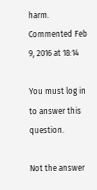harm. Commented Feb 9, 2016 at 18:14

You must log in to answer this question.

Not the answer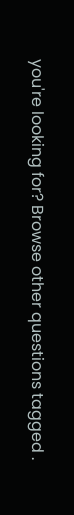you're looking for? Browse other questions tagged .